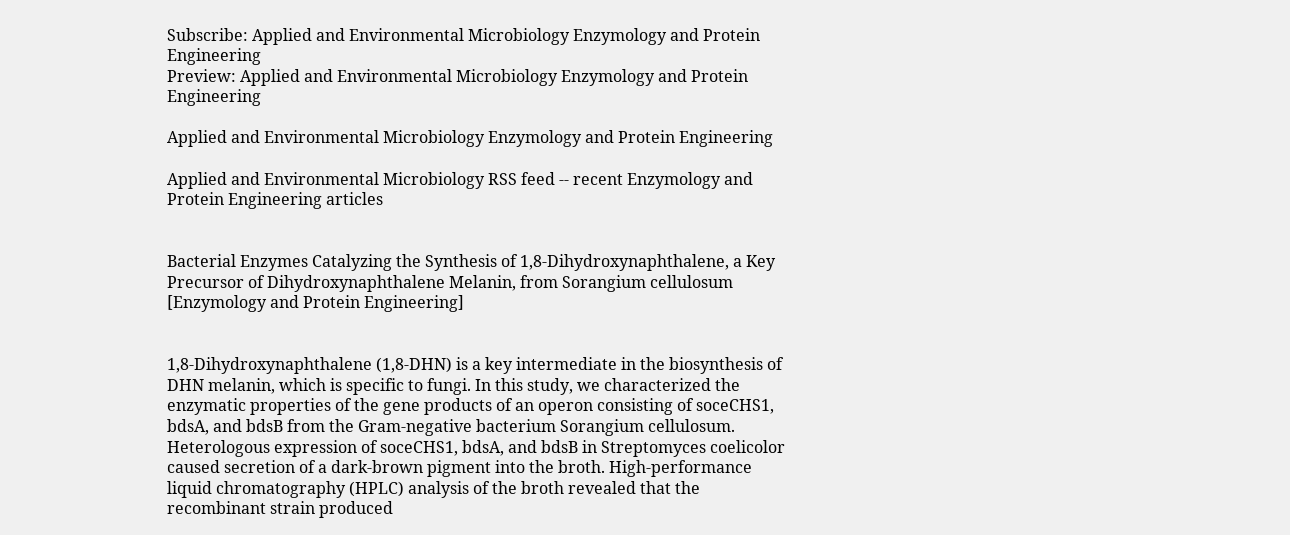Subscribe: Applied and Environmental Microbiology Enzymology and Protein Engineering
Preview: Applied and Environmental Microbiology Enzymology and Protein Engineering

Applied and Environmental Microbiology Enzymology and Protein Engineering

Applied and Environmental Microbiology RSS feed -- recent Enzymology and Protein Engineering articles


Bacterial Enzymes Catalyzing the Synthesis of 1,8-Dihydroxynaphthalene, a Key Precursor of Dihydroxynaphthalene Melanin, from Sorangium cellulosum [Enzymology and Protein Engineering]


1,8-Dihydroxynaphthalene (1,8-DHN) is a key intermediate in the biosynthesis of DHN melanin, which is specific to fungi. In this study, we characterized the enzymatic properties of the gene products of an operon consisting of soceCHS1, bdsA, and bdsB from the Gram-negative bacterium Sorangium cellulosum. Heterologous expression of soceCHS1, bdsA, and bdsB in Streptomyces coelicolor caused secretion of a dark-brown pigment into the broth. High-performance liquid chromatography (HPLC) analysis of the broth revealed that the recombinant strain produced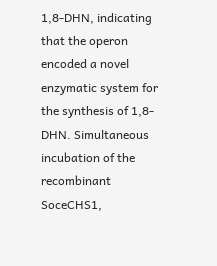1,8-DHN, indicating that the operon encoded a novel enzymatic system for the synthesis of 1,8-DHN. Simultaneous incubation of the recombinant SoceCHS1,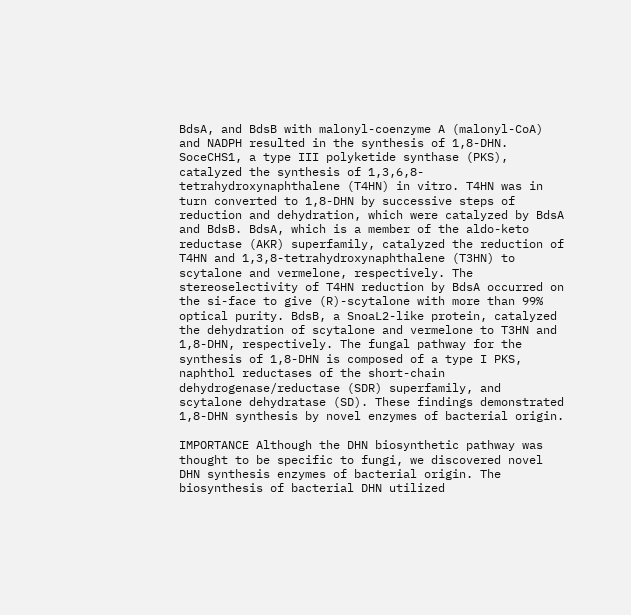BdsA, and BdsB with malonyl-coenzyme A (malonyl-CoA) and NADPH resulted in the synthesis of 1,8-DHN. SoceCHS1, a type III polyketide synthase (PKS), catalyzed the synthesis of 1,3,6,8-tetrahydroxynaphthalene (T4HN) in vitro. T4HN was in turn converted to 1,8-DHN by successive steps of reduction and dehydration, which were catalyzed by BdsA and BdsB. BdsA, which is a member of the aldo-keto reductase (AKR) superfamily, catalyzed the reduction of T4HN and 1,3,8-tetrahydroxynaphthalene (T3HN) to scytalone and vermelone, respectively. The stereoselectivity of T4HN reduction by BdsA occurred on the si-face to give (R)-scytalone with more than 99% optical purity. BdsB, a SnoaL2-like protein, catalyzed the dehydration of scytalone and vermelone to T3HN and 1,8-DHN, respectively. The fungal pathway for the synthesis of 1,8-DHN is composed of a type I PKS, naphthol reductases of the short-chain dehydrogenase/reductase (SDR) superfamily, and scytalone dehydratase (SD). These findings demonstrated 1,8-DHN synthesis by novel enzymes of bacterial origin.

IMPORTANCE Although the DHN biosynthetic pathway was thought to be specific to fungi, we discovered novel DHN synthesis enzymes of bacterial origin. The biosynthesis of bacterial DHN utilized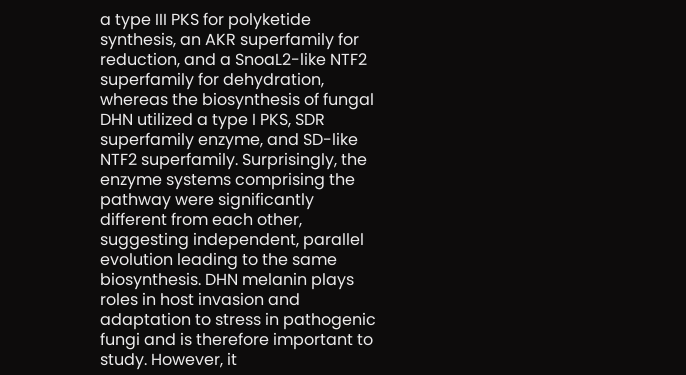a type III PKS for polyketide synthesis, an AKR superfamily for reduction, and a SnoaL2-like NTF2 superfamily for dehydration, whereas the biosynthesis of fungal DHN utilized a type I PKS, SDR superfamily enzyme, and SD-like NTF2 superfamily. Surprisingly, the enzyme systems comprising the pathway were significantly different from each other, suggesting independent, parallel evolution leading to the same biosynthesis. DHN melanin plays roles in host invasion and adaptation to stress in pathogenic fungi and is therefore important to study. However, it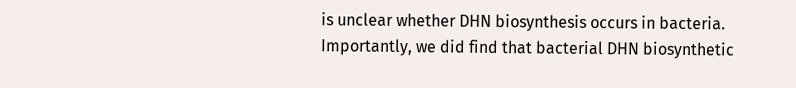is unclear whether DHN biosynthesis occurs in bacteria. Importantly, we did find that bacterial DHN biosynthetic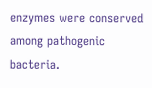enzymes were conserved among pathogenic bacteria.